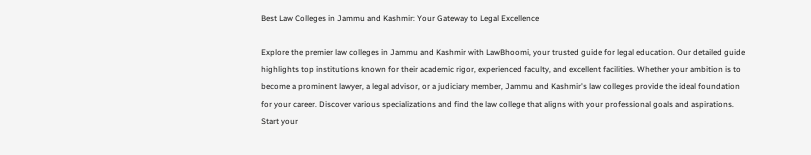Best Law Colleges in Jammu and Kashmir: Your Gateway to Legal Excellence

Explore the premier law colleges in Jammu and Kashmir with LawBhoomi, your trusted guide for legal education. Our detailed guide highlights top institutions known for their academic rigor, experienced faculty, and excellent facilities. Whether your ambition is to become a prominent lawyer, a legal advisor, or a judiciary member, Jammu and Kashmir's law colleges provide the ideal foundation for your career. Discover various specializations and find the law college that aligns with your professional goals and aspirations. Start your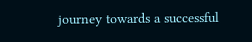journey towards a successful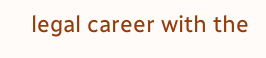legal career with the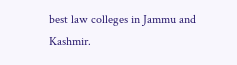best law colleges in Jammu and Kashmir.